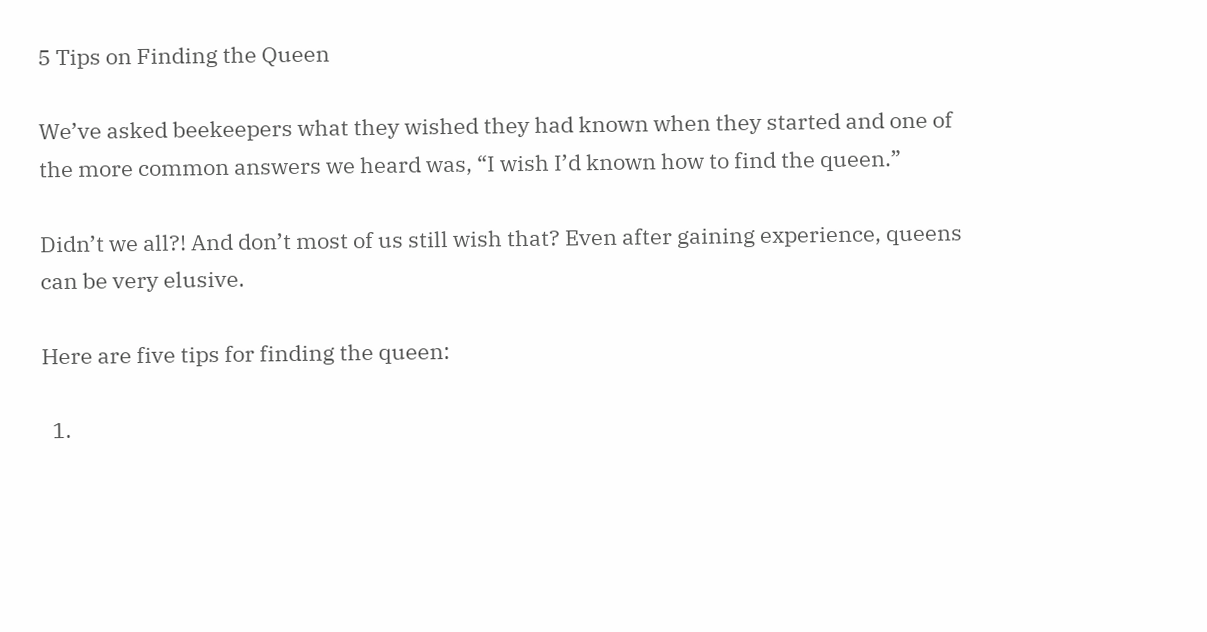5 Tips on Finding the Queen

We’ve asked beekeepers what they wished they had known when they started and one of the more common answers we heard was, “I wish I’d known how to find the queen.”

Didn’t we all?! And don’t most of us still wish that? Even after gaining experience, queens can be very elusive.

Here are five tips for finding the queen:

  1.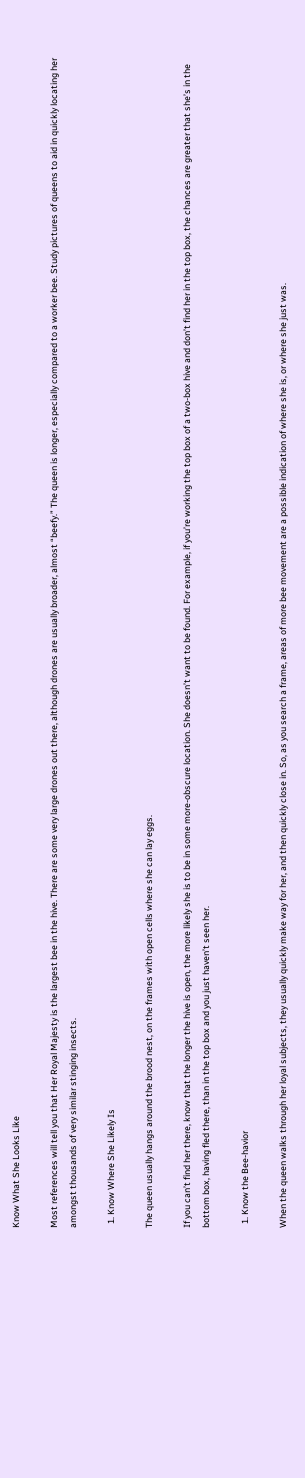Know What She Looks Like

Most references will tell you that Her Royal Majesty is the largest bee in the hive. There are some very large drones out there, although drones are usually broader, almost “beefy.” The queen is longer, especially compared to a worker bee. Study pictures of queens to aid in quickly locating her amongst thousands of very similar stinging insects.

  1. Know Where She Likely Is

The queen usually hangs around the brood nest, on the frames with open cells where she can lay eggs.

If you can’t find her there, know that the longer the hive is open, the more likely she is to be in some more-obscure location. She doesn’t want to be found. For example, if you’re working the top box of a two-box hive and don’t find her in the top box, the chances are greater that she’s in the bottom box, having fled there, than in the top box and you just haven’t seen her.

  1. Know the Bee-havior

When the queen walks through her loyal subjects, they usually quickly make way for her, and then quickly close in. So, as you search a frame, areas of more bee movement are a possible indication of where she is, or where she just was.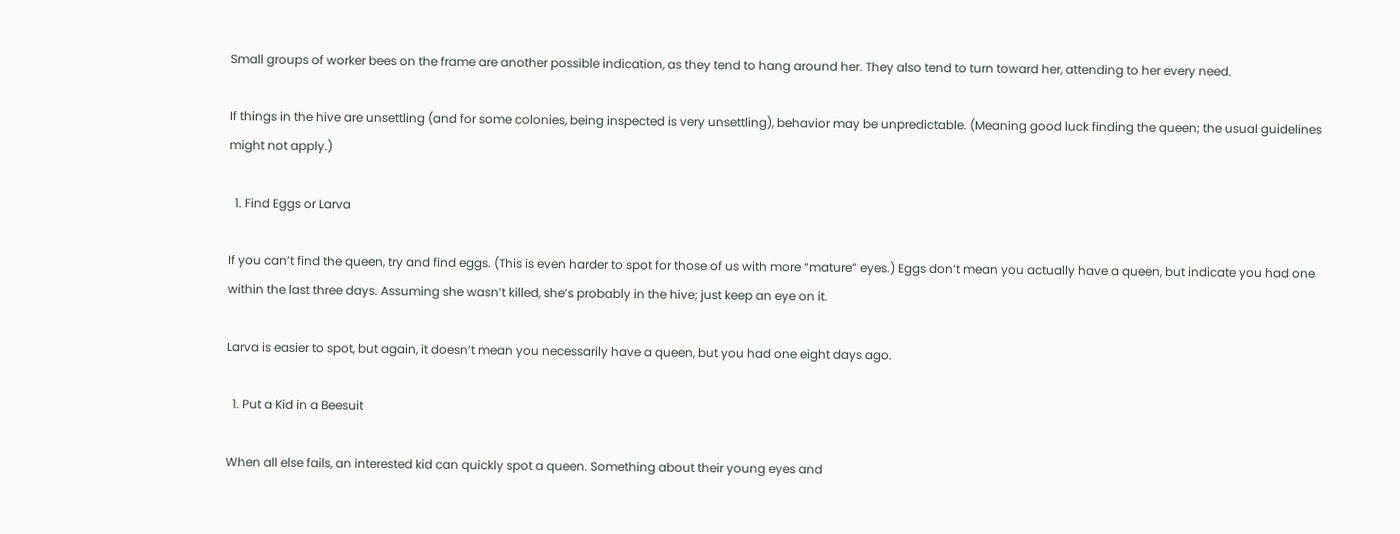Small groups of worker bees on the frame are another possible indication, as they tend to hang around her. They also tend to turn toward her, attending to her every need.

If things in the hive are unsettling (and for some colonies, being inspected is very unsettling), behavior may be unpredictable. (Meaning good luck finding the queen; the usual guidelines might not apply.)

  1. Find Eggs or Larva

If you can’t find the queen, try and find eggs. (This is even harder to spot for those of us with more “mature” eyes.) Eggs don’t mean you actually have a queen, but indicate you had one within the last three days. Assuming she wasn’t killed, she’s probably in the hive; just keep an eye on it.

Larva is easier to spot, but again, it doesn’t mean you necessarily have a queen, but you had one eight days ago.

  1. Put a Kid in a Beesuit

When all else fails, an interested kid can quickly spot a queen. Something about their young eyes and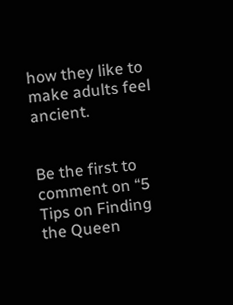how they like to make adults feel ancient.


Be the first to comment on “5 Tips on Finding the Queen